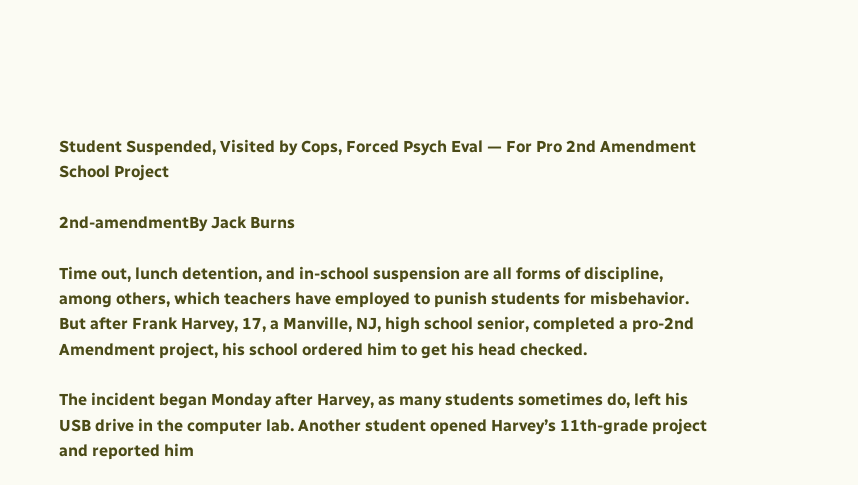Student Suspended, Visited by Cops, Forced Psych Eval — For Pro 2nd Amendment School Project

2nd-amendmentBy Jack Burns

Time out, lunch detention, and in-school suspension are all forms of discipline, among others, which teachers have employed to punish students for misbehavior. But after Frank Harvey, 17, a Manville, NJ, high school senior, completed a pro-2nd Amendment project, his school ordered him to get his head checked.

The incident began Monday after Harvey, as many students sometimes do, left his USB drive in the computer lab. Another student opened Harvey’s 11th-grade project and reported him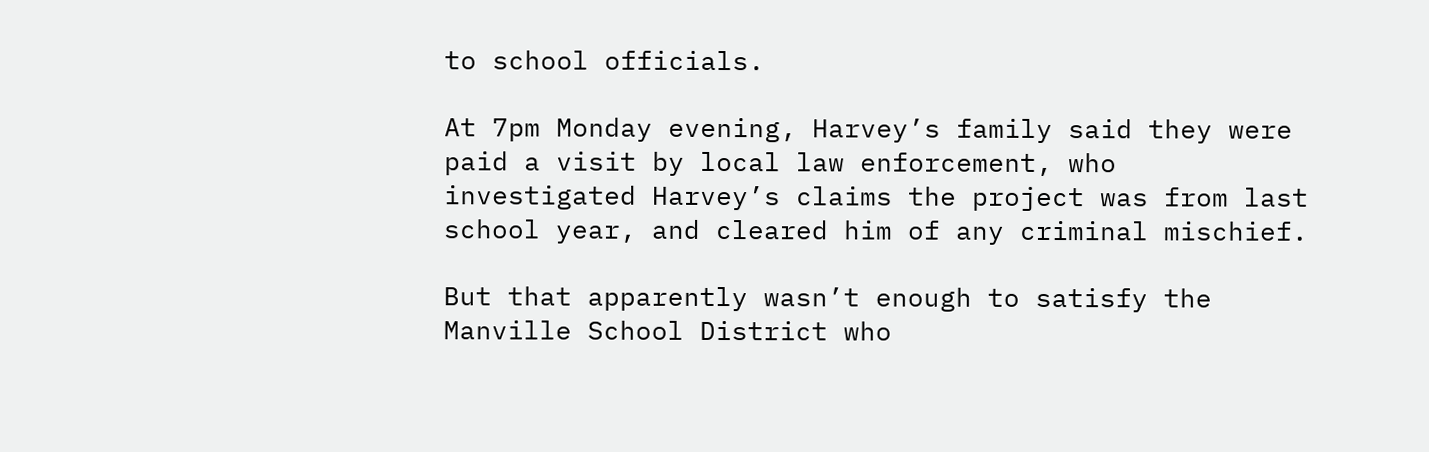to school officials.

At 7pm Monday evening, Harvey’s family said they were paid a visit by local law enforcement, who investigated Harvey’s claims the project was from last school year, and cleared him of any criminal mischief.

But that apparently wasn’t enough to satisfy the Manville School District who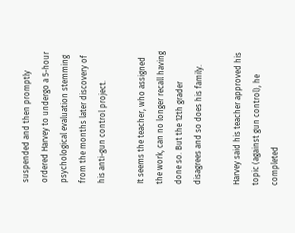suspended and then promptly ordered Harvey to undergo a 5-hour psychological evaluation stemming from the months later discovery of his anti-gun control project.

It seems the teacher, who assigned the work, can no longer recall having done so. But the 12th grader disagrees and so does his family.

Harvey said his teacher approved his topic (against gun control), he completed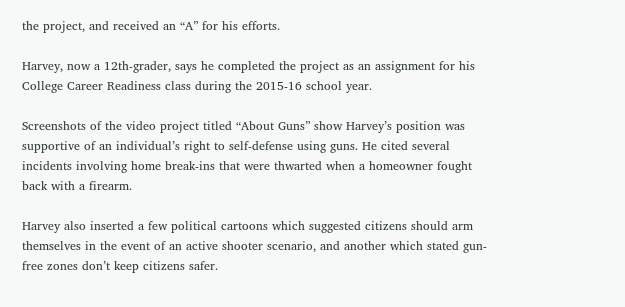the project, and received an “A” for his efforts.

Harvey, now a 12th-grader, says he completed the project as an assignment for his College Career Readiness class during the 2015-16 school year.

Screenshots of the video project titled “About Guns” show Harvey’s position was supportive of an individual’s right to self-defense using guns. He cited several incidents involving home break-ins that were thwarted when a homeowner fought back with a firearm.

Harvey also inserted a few political cartoons which suggested citizens should arm themselves in the event of an active shooter scenario, and another which stated gun-free zones don’t keep citizens safer.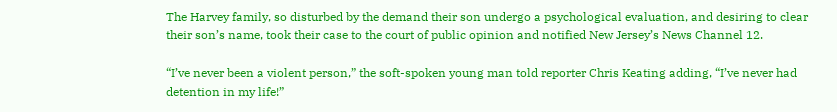The Harvey family, so disturbed by the demand their son undergo a psychological evaluation, and desiring to clear their son’s name, took their case to the court of public opinion and notified New Jersey’s News Channel 12.

“I’ve never been a violent person,” the soft-spoken young man told reporter Chris Keating adding, “I’ve never had detention in my life!”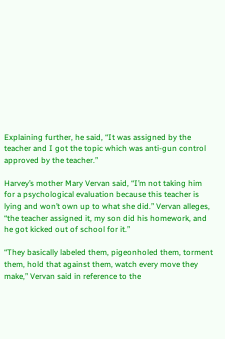Explaining further, he said, “It was assigned by the teacher and I got the topic which was anti-gun control approved by the teacher.”

Harvey’s mother Mary Vervan said, “I’m not taking him for a psychological evaluation because this teacher is lying and won’t own up to what she did.” Vervan alleges, “the teacher assigned it, my son did his homework, and he got kicked out of school for it.”

“They basically labeled them, pigeonholed them, torment them, hold that against them, watch every move they make,” Vervan said in reference to the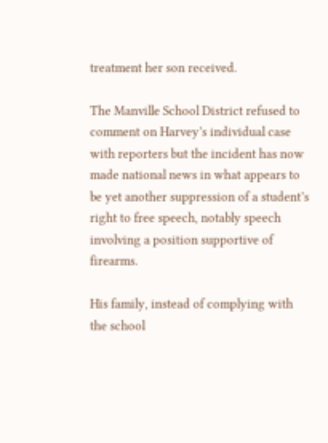treatment her son received.

The Manville School District refused to comment on Harvey’s individual case with reporters but the incident has now made national news in what appears to be yet another suppression of a student’s right to free speech, notably speech involving a position supportive of firearms.

His family, instead of complying with the school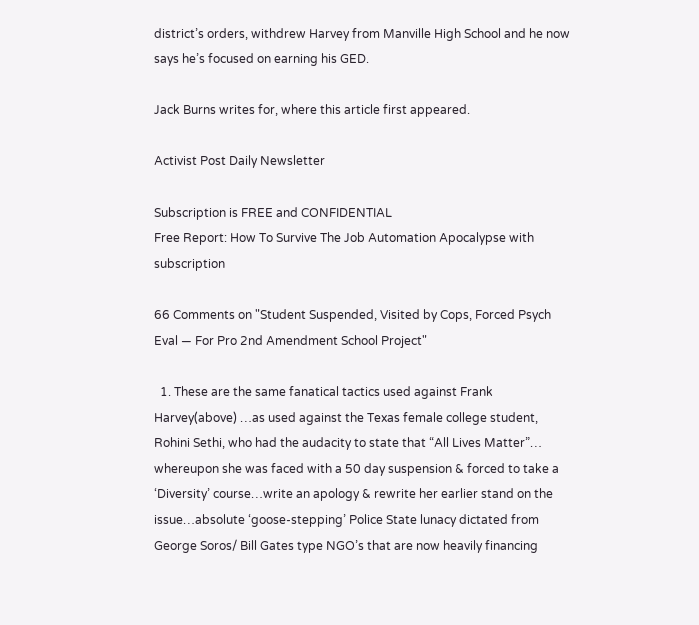district’s orders, withdrew Harvey from Manville High School and he now says he’s focused on earning his GED.

Jack Burns writes for, where this article first appeared.

Activist Post Daily Newsletter

Subscription is FREE and CONFIDENTIAL
Free Report: How To Survive The Job Automation Apocalypse with subscription

66 Comments on "Student Suspended, Visited by Cops, Forced Psych Eval — For Pro 2nd Amendment School Project"

  1. These are the same fanatical tactics used against Frank Harvey(above) …as used against the Texas female college student, Rohini Sethi, who had the audacity to state that “All Lives Matter”… whereupon she was faced with a 50 day suspension & forced to take a ‘Diversity’ course…write an apology & rewrite her earlier stand on the issue…absolute ‘goose-stepping’ Police State lunacy dictated from George Soros/ Bill Gates type NGO’s that are now heavily financing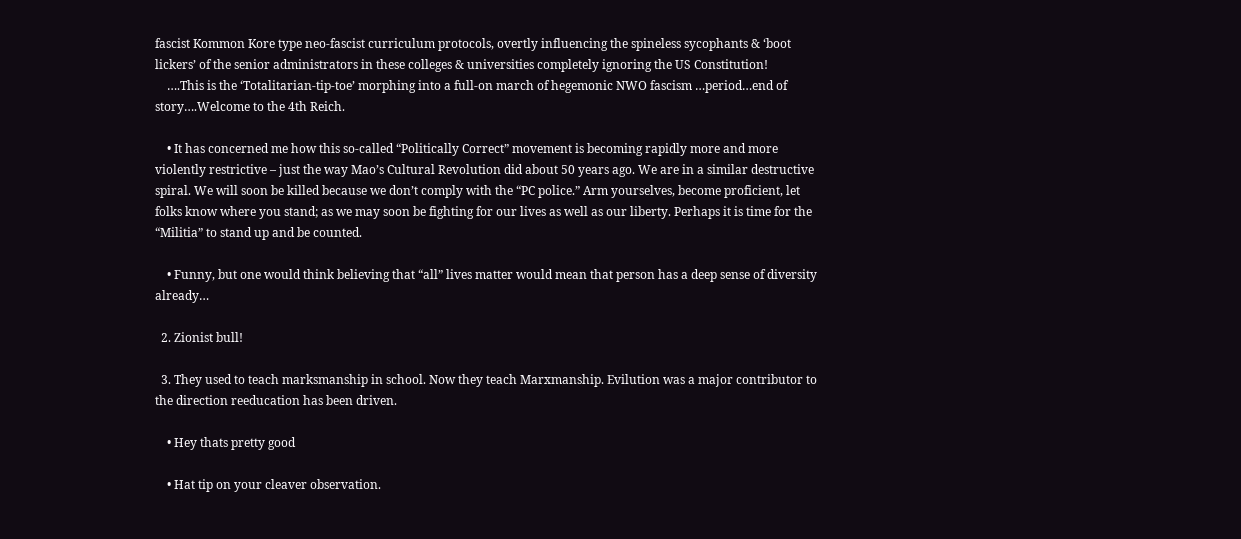fascist Kommon Kore type neo-fascist curriculum protocols, overtly influencing the spineless sycophants & ‘boot lickers’ of the senior administrators in these colleges & universities completely ignoring the US Constitution!
    ….This is the ‘Totalitarian-tip-toe’ morphing into a full-on march of hegemonic NWO fascism …period…end of story….Welcome to the 4th Reich.

    • It has concerned me how this so-called “Politically Correct” movement is becoming rapidly more and more violently restrictive – just the way Mao’s Cultural Revolution did about 50 years ago. We are in a similar destructive spiral. We will soon be killed because we don’t comply with the “PC police.” Arm yourselves, become proficient, let folks know where you stand; as we may soon be fighting for our lives as well as our liberty. Perhaps it is time for the “Militia” to stand up and be counted.

    • Funny, but one would think believing that “all” lives matter would mean that person has a deep sense of diversity already…

  2. Zionist bull!

  3. They used to teach marksmanship in school. Now they teach Marxmanship. Evilution was a major contributor to the direction reeducation has been driven.

    • Hey thats pretty good

    • Hat tip on your cleaver observation.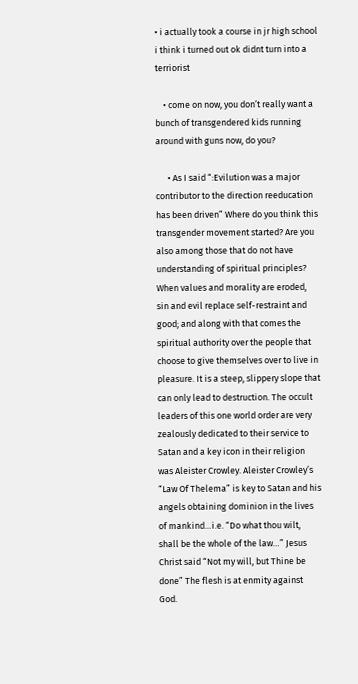• i actually took a course in jr high school i think i turned out ok didnt turn into a terriorist

    • come on now, you don’t really want a bunch of transgendered kids running around with guns now, do you?

      • As I said “:Evilution was a major contributor to the direction reeducation has been driven” Where do you think this transgender movement started? Are you also among those that do not have understanding of spiritual principles? When values and morality are eroded, sin and evil replace self-restraint and good; and along with that comes the spiritual authority over the people that choose to give themselves over to live in pleasure. It is a steep, slippery slope that can only lead to destruction. The occult leaders of this one world order are very zealously dedicated to their service to Satan and a key icon in their religion was Aleister Crowley. Aleister Crowley’s “Law Of Thelema” is key to Satan and his angels obtaining dominion in the lives of mankind…i.e. “Do what thou wilt, shall be the whole of the law…” Jesus Christ said “Not my will, but Thine be done” The flesh is at enmity against God.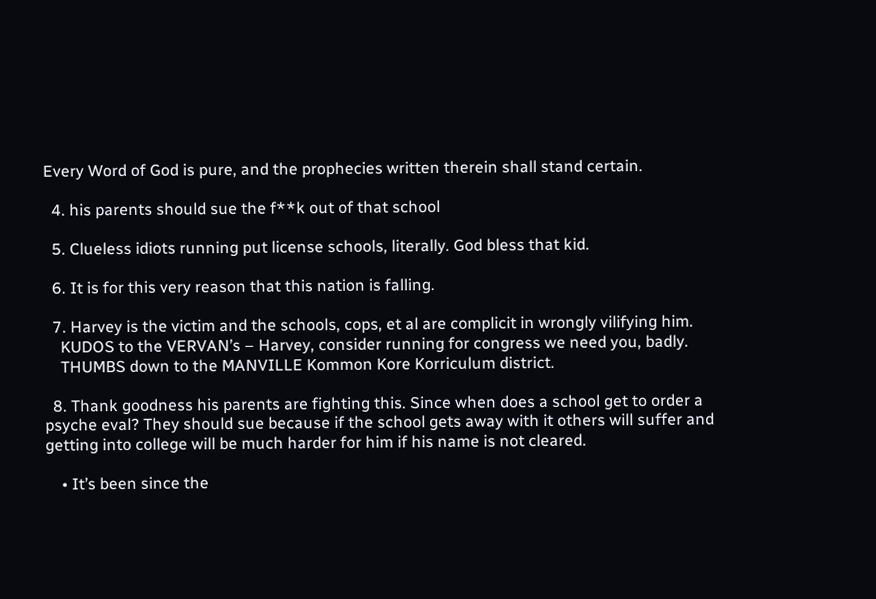Every Word of God is pure, and the prophecies written therein shall stand certain.

  4. his parents should sue the f**k out of that school

  5. Clueless idiots running put license schools, literally. God bless that kid.

  6. It is for this very reason that this nation is falling.

  7. Harvey is the victim and the schools, cops, et al are complicit in wrongly vilifying him.
    KUDOS to the VERVAN’s – Harvey, consider running for congress we need you, badly.
    THUMBS down to the MANVILLE Kommon Kore Korriculum district.

  8. Thank goodness his parents are fighting this. Since when does a school get to order a psyche eval? They should sue because if the school gets away with it others will suffer and getting into college will be much harder for him if his name is not cleared.

    • It’s been since the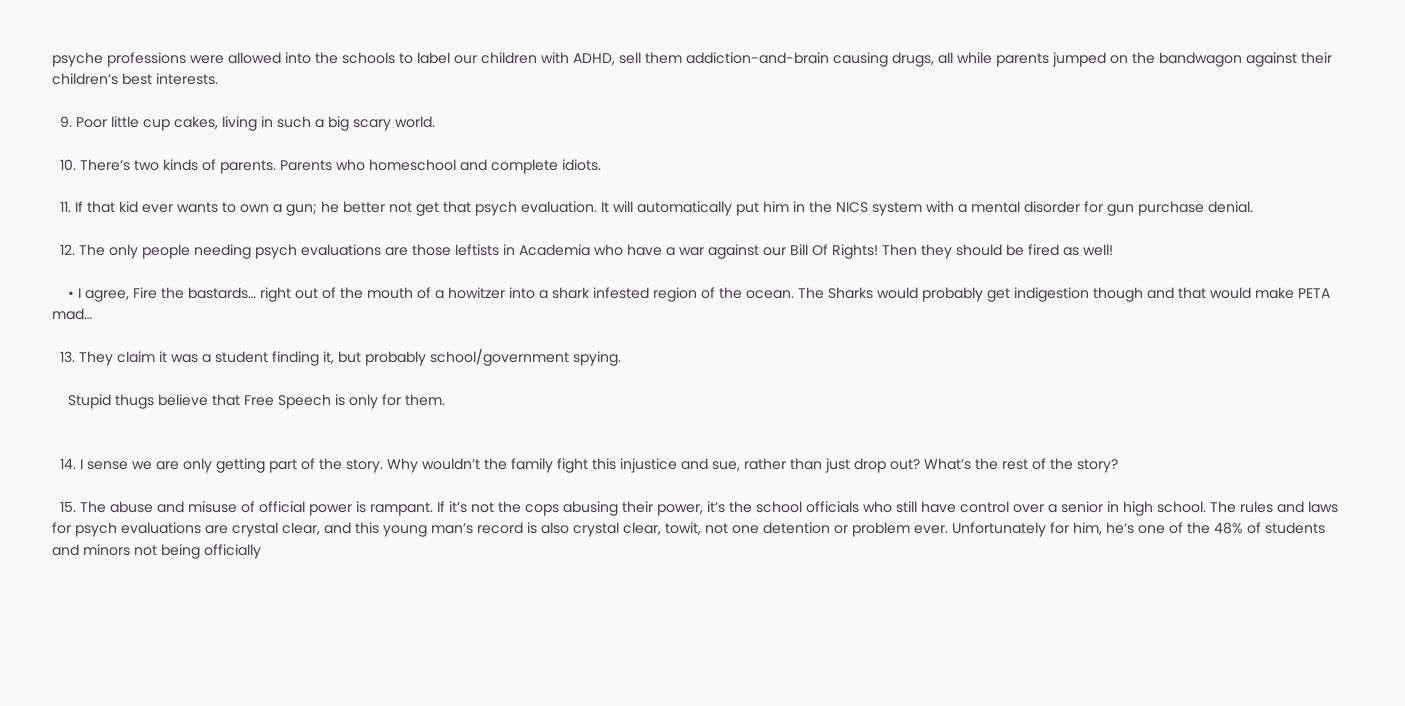psyche professions were allowed into the schools to label our children with ADHD, sell them addiction-and-brain causing drugs, all while parents jumped on the bandwagon against their children’s best interests.

  9. Poor little cup cakes, living in such a big scary world.

  10. There’s two kinds of parents. Parents who homeschool and complete idiots.

  11. If that kid ever wants to own a gun; he better not get that psych evaluation. It will automatically put him in the NICS system with a mental disorder for gun purchase denial.

  12. The only people needing psych evaluations are those leftists in Academia who have a war against our Bill Of Rights! Then they should be fired as well!

    • I agree, Fire the bastards… right out of the mouth of a howitzer into a shark infested region of the ocean. The Sharks would probably get indigestion though and that would make PETA mad…

  13. They claim it was a student finding it, but probably school/government spying.

    Stupid thugs believe that Free Speech is only for them.


  14. I sense we are only getting part of the story. Why wouldn’t the family fight this injustice and sue, rather than just drop out? What’s the rest of the story?

  15. The abuse and misuse of official power is rampant. If it’s not the cops abusing their power, it’s the school officials who still have control over a senior in high school. The rules and laws for psych evaluations are crystal clear, and this young man’s record is also crystal clear, towit, not one detention or problem ever. Unfortunately for him, he’s one of the 48% of students and minors not being officially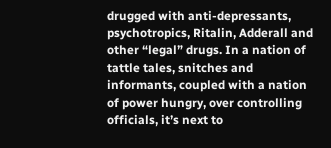drugged with anti-depressants, psychotropics, Ritalin, Adderall and other “legal” drugs. In a nation of tattle tales, snitches and informants, coupled with a nation of power hungry, over controlling officials, it’s next to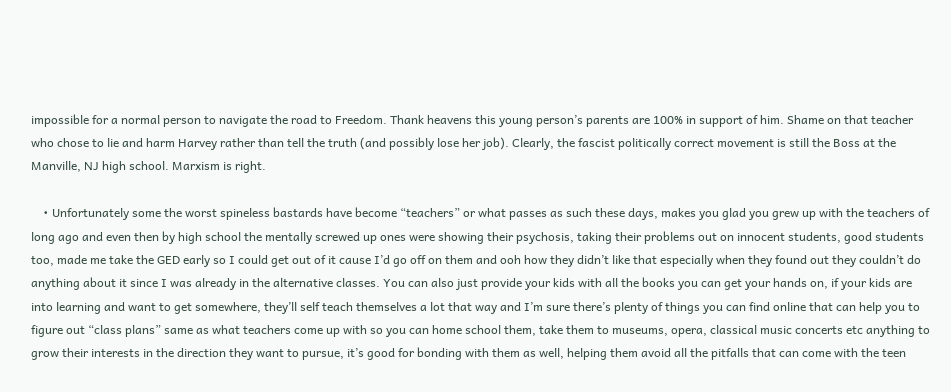impossible for a normal person to navigate the road to Freedom. Thank heavens this young person’s parents are 100% in support of him. Shame on that teacher who chose to lie and harm Harvey rather than tell the truth (and possibly lose her job). Clearly, the fascist politically correct movement is still the Boss at the Manville, NJ high school. Marxism is right.

    • Unfortunately some the worst spineless bastards have become “teachers” or what passes as such these days, makes you glad you grew up with the teachers of long ago and even then by high school the mentally screwed up ones were showing their psychosis, taking their problems out on innocent students, good students too, made me take the GED early so I could get out of it cause I’d go off on them and ooh how they didn’t like that especially when they found out they couldn’t do anything about it since I was already in the alternative classes. You can also just provide your kids with all the books you can get your hands on, if your kids are into learning and want to get somewhere, they’ll self teach themselves a lot that way and I’m sure there’s plenty of things you can find online that can help you to figure out “class plans” same as what teachers come up with so you can home school them, take them to museums, opera, classical music concerts etc anything to grow their interests in the direction they want to pursue, it’s good for bonding with them as well, helping them avoid all the pitfalls that can come with the teen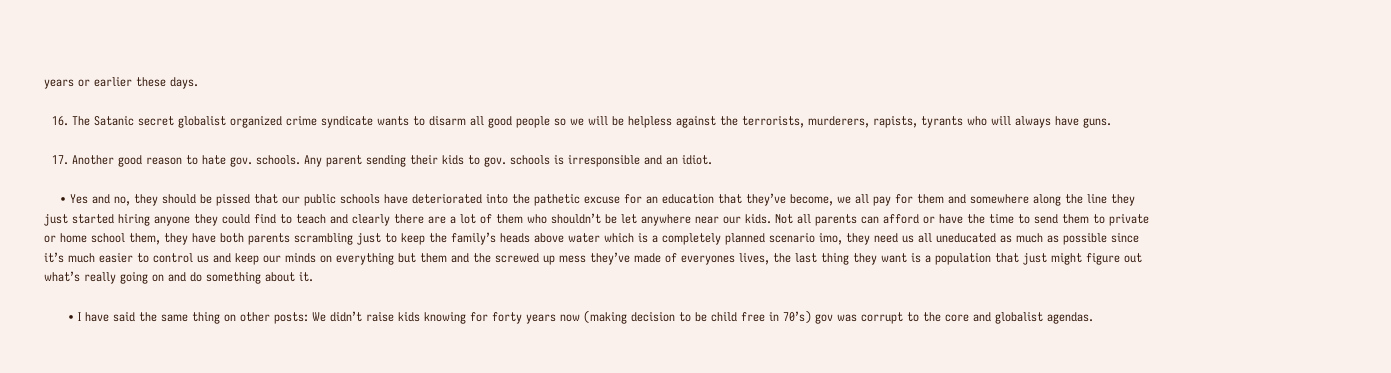years or earlier these days.

  16. The Satanic secret globalist organized crime syndicate wants to disarm all good people so we will be helpless against the terrorists, murderers, rapists, tyrants who will always have guns.

  17. Another good reason to hate gov. schools. Any parent sending their kids to gov. schools is irresponsible and an idiot.

    • Yes and no, they should be pissed that our public schools have deteriorated into the pathetic excuse for an education that they’ve become, we all pay for them and somewhere along the line they just started hiring anyone they could find to teach and clearly there are a lot of them who shouldn’t be let anywhere near our kids. Not all parents can afford or have the time to send them to private or home school them, they have both parents scrambling just to keep the family’s heads above water which is a completely planned scenario imo, they need us all uneducated as much as possible since it’s much easier to control us and keep our minds on everything but them and the screwed up mess they’ve made of everyones lives, the last thing they want is a population that just might figure out what’s really going on and do something about it.

      • I have said the same thing on other posts: We didn’t raise kids knowing for forty years now (making decision to be child free in 70’s) gov was corrupt to the core and globalist agendas.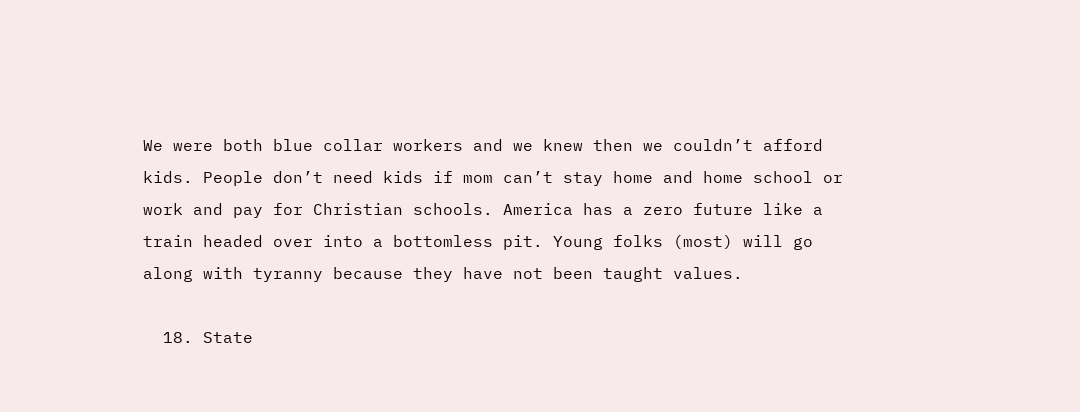We were both blue collar workers and we knew then we couldn’t afford kids. People don’t need kids if mom can’t stay home and home school or work and pay for Christian schools. America has a zero future like a train headed over into a bottomless pit. Young folks (most) will go along with tyranny because they have not been taught values.

  18. State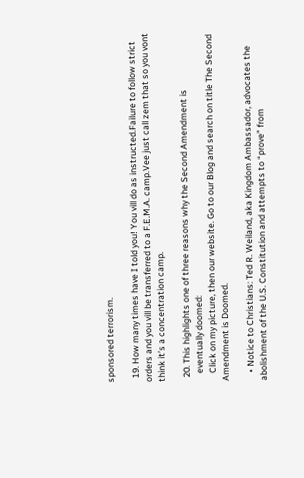sponsored terrorism.

  19. How many times have I told you! You vill do as instructed.Failure to follow strict orders and you vill be transferred to a F.E.M.A. camp.Vee just call zem that so you vont think it’s a concentration camp.

  20. This highlights one of three reasons why the Second Amendment is
    eventually doomed:
    Click on my picture, then our website. Go to our Blog and search on title The Second Amendment is Doomed.

    • Notice to Christians: Ted R. Weiland, aka Kingdom Ambassador, advocates the abolishment of the U.S. Constitution and attempts to “prove” from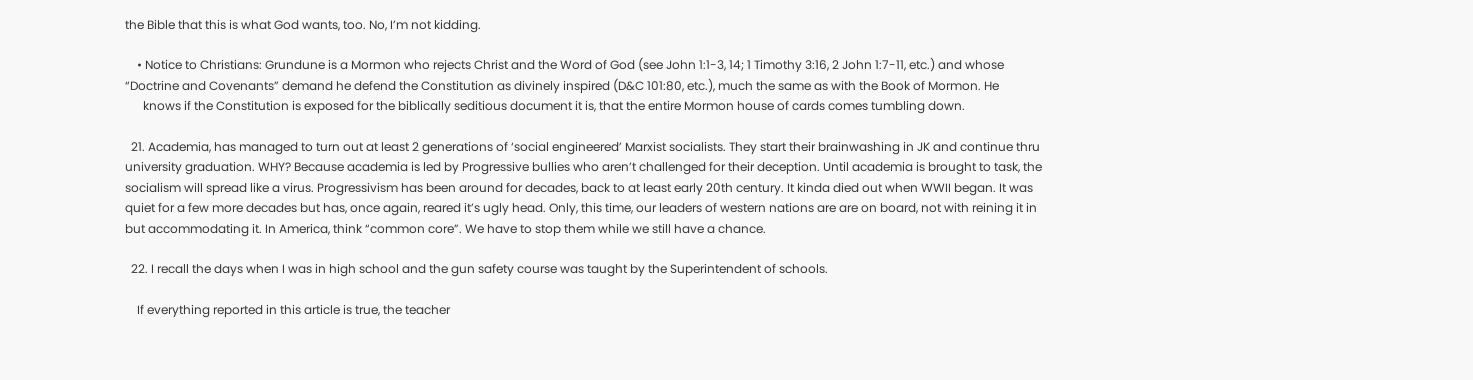the Bible that this is what God wants, too. No, I’m not kidding.

    • Notice to Christians: Grundune is a Mormon who rejects Christ and the Word of God (see John 1:1-3, 14; 1 Timothy 3:16, 2 John 1:7-11, etc.) and whose “Doctrine and Covenants” demand he defend the Constitution as divinely inspired (D&C 101:80, etc.), much the same as with the Book of Mormon. He
      knows if the Constitution is exposed for the biblically seditious document it is, that the entire Mormon house of cards comes tumbling down.

  21. Academia, has managed to turn out at least 2 generations of ‘social engineered’ Marxist socialists. They start their brainwashing in JK and continue thru university graduation. WHY? Because academia is led by Progressive bullies who aren’t challenged for their deception. Until academia is brought to task, the socialism will spread like a virus. Progressivism has been around for decades, back to at least early 20th century. It kinda died out when WWII began. It was quiet for a few more decades but has, once again, reared it’s ugly head. Only, this time, our leaders of western nations are are on board, not with reining it in but accommodating it. In America, think “common core”. We have to stop them while we still have a chance.

  22. I recall the days when I was in high school and the gun safety course was taught by the Superintendent of schools.

    If everything reported in this article is true, the teacher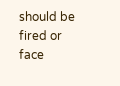should be fired or face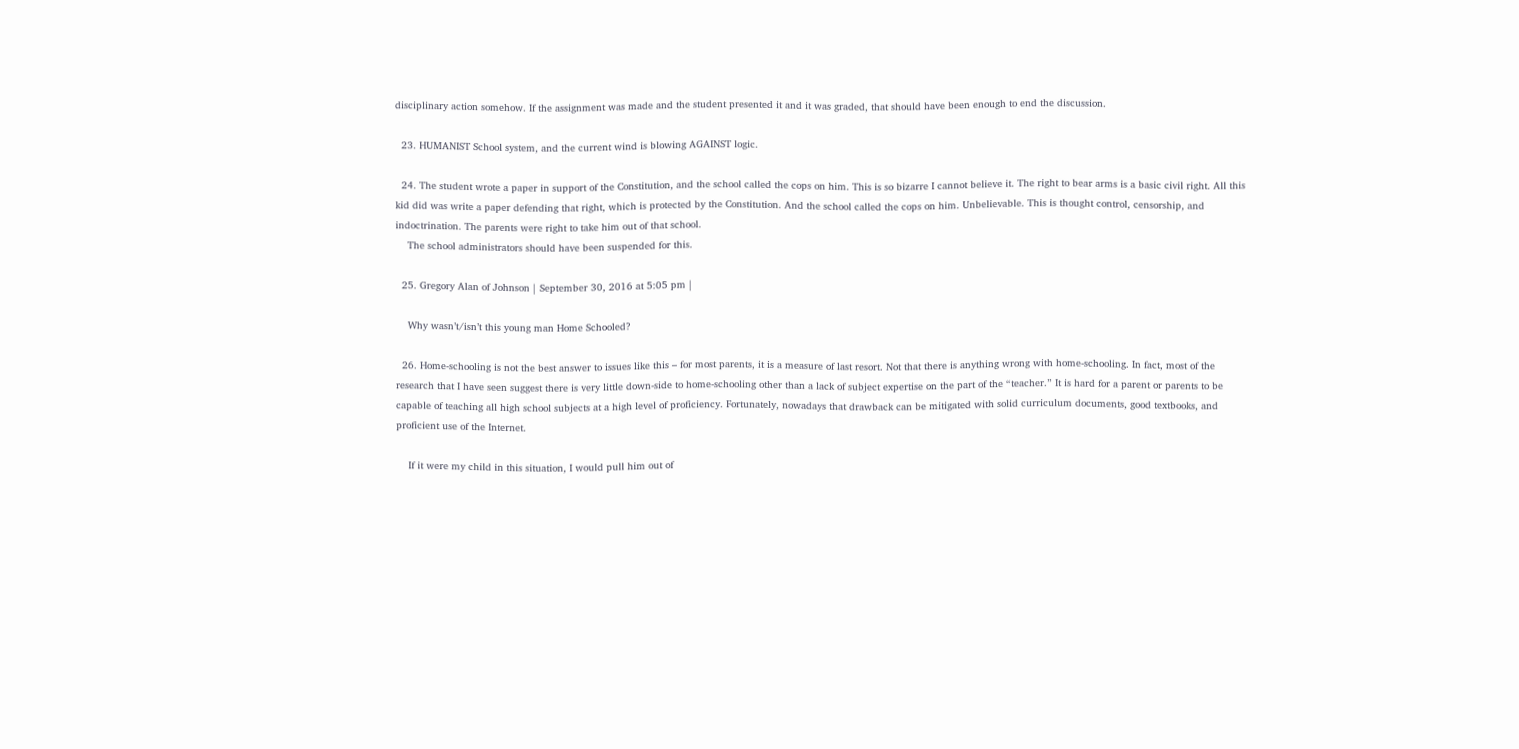disciplinary action somehow. If the assignment was made and the student presented it and it was graded, that should have been enough to end the discussion.

  23. HUMANIST School system, and the current wind is blowing AGAINST logic.

  24. The student wrote a paper in support of the Constitution, and the school called the cops on him. This is so bizarre I cannot believe it. The right to bear arms is a basic civil right. All this kid did was write a paper defending that right, which is protected by the Constitution. And the school called the cops on him. Unbelievable. This is thought control, censorship, and indoctrination. The parents were right to take him out of that school.
    The school administrators should have been suspended for this.

  25. Gregory Alan of Johnson | September 30, 2016 at 5:05 pm |

    Why wasn’t/isn’t this young man Home Schooled?

  26. Home-schooling is not the best answer to issues like this – for most parents, it is a measure of last resort. Not that there is anything wrong with home-schooling. In fact, most of the research that I have seen suggest there is very little down-side to home-schooling other than a lack of subject expertise on the part of the “teacher.” It is hard for a parent or parents to be capable of teaching all high school subjects at a high level of proficiency. Fortunately, nowadays that drawback can be mitigated with solid curriculum documents, good textbooks, and proficient use of the Internet.

    If it were my child in this situation, I would pull him out of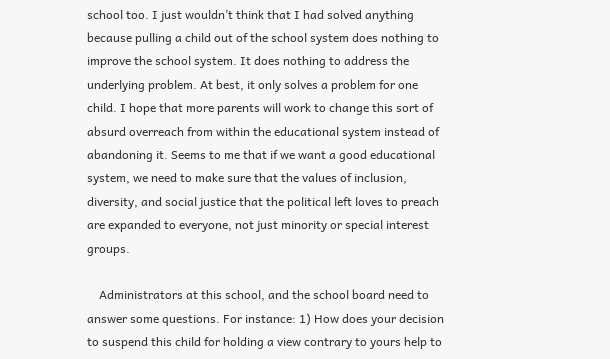school too. I just wouldn’t think that I had solved anything because pulling a child out of the school system does nothing to improve the school system. It does nothing to address the underlying problem. At best, it only solves a problem for one child. I hope that more parents will work to change this sort of absurd overreach from within the educational system instead of abandoning it. Seems to me that if we want a good educational system, we need to make sure that the values of inclusion, diversity, and social justice that the political left loves to preach are expanded to everyone, not just minority or special interest groups.

    Administrators at this school, and the school board need to answer some questions. For instance: 1) How does your decision to suspend this child for holding a view contrary to yours help to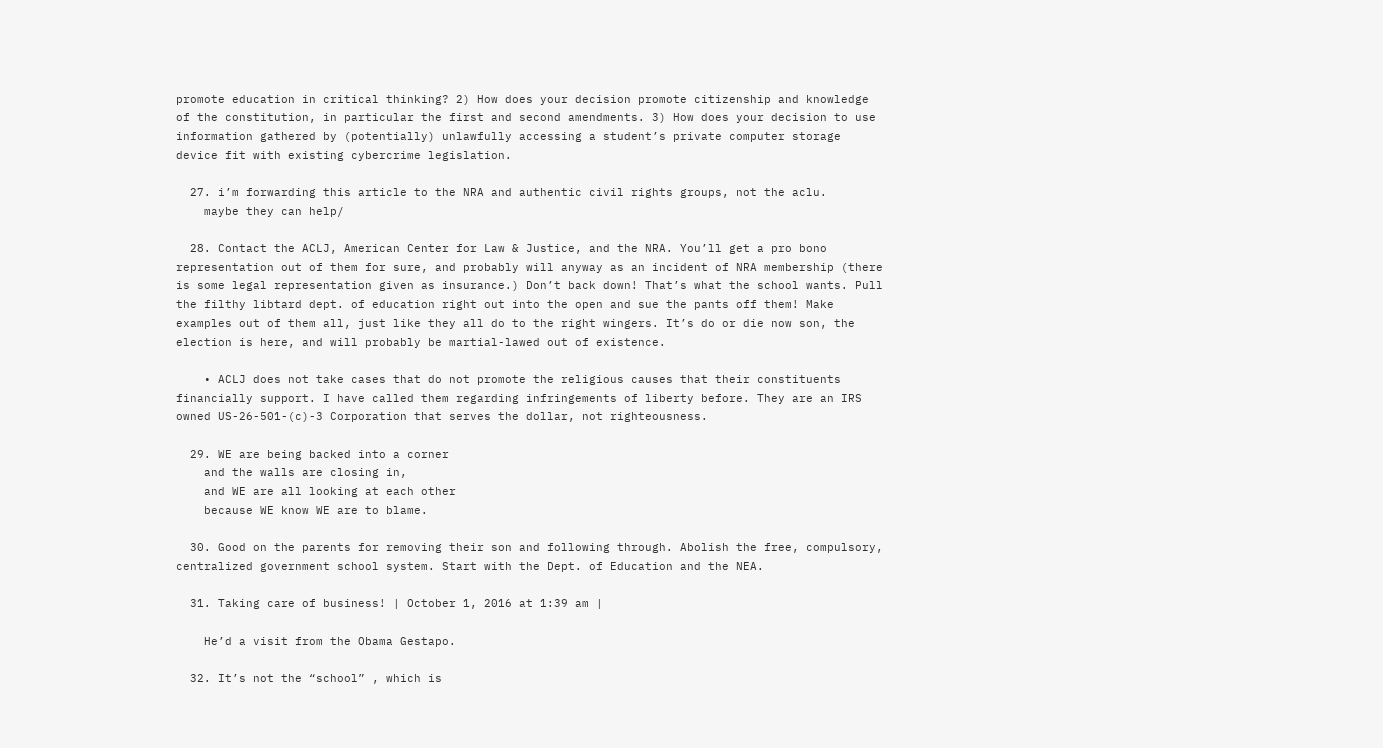promote education in critical thinking? 2) How does your decision promote citizenship and knowledge of the constitution, in particular the first and second amendments. 3) How does your decision to use information gathered by (potentially) unlawfully accessing a student’s private computer storage device fit with existing cybercrime legislation.

  27. i’m forwarding this article to the NRA and authentic civil rights groups, not the aclu.
    maybe they can help/

  28. Contact the ACLJ, American Center for Law & Justice, and the NRA. You’ll get a pro bono representation out of them for sure, and probably will anyway as an incident of NRA membership (there is some legal representation given as insurance.) Don’t back down! That’s what the school wants. Pull the filthy libtard dept. of education right out into the open and sue the pants off them! Make examples out of them all, just like they all do to the right wingers. It’s do or die now son, the election is here, and will probably be martial-lawed out of existence.

    • ACLJ does not take cases that do not promote the religious causes that their constituents financially support. I have called them regarding infringements of liberty before. They are an IRS owned US-26-501-(c)-3 Corporation that serves the dollar, not righteousness.

  29. WE are being backed into a corner
    and the walls are closing in,
    and WE are all looking at each other
    because WE know WE are to blame.

  30. Good on the parents for removing their son and following through. Abolish the free, compulsory, centralized government school system. Start with the Dept. of Education and the NEA.

  31. Taking care of business! | October 1, 2016 at 1:39 am |

    He’d a visit from the Obama Gestapo.

  32. It’s not the “school” , which is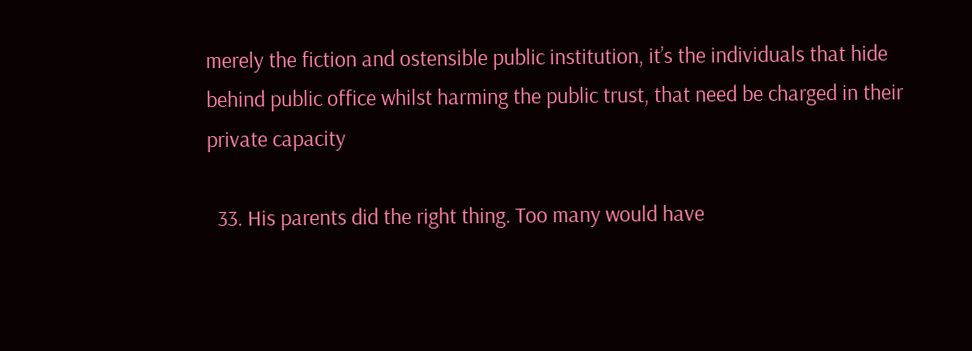merely the fiction and ostensible public institution, it’s the individuals that hide behind public office whilst harming the public trust, that need be charged in their private capacity

  33. His parents did the right thing. Too many would have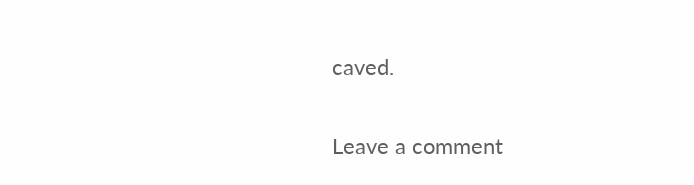caved.

Leave a comment